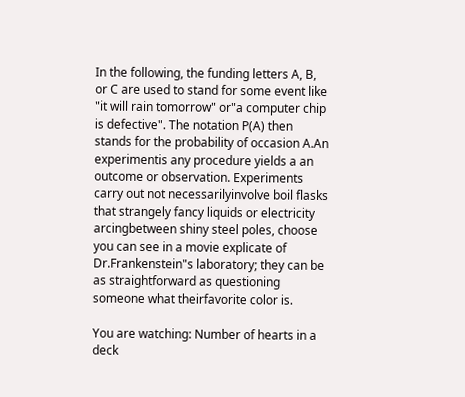In the following, the funding letters A, B, or C are used to stand for some event like "it will rain tomorrow" or"a computer chip is defective". The notation P(A) then stands for the probability of occasion A.An experimentis any procedure yields a an outcome or observation. Experiments carry out not necessarilyinvolve boil flasks that strangely fancy liquids or electricity arcingbetween shiny steel poles, choose you can see in a movie explicate of Dr.Frankenstein"s laboratory; they can be as straightforward as questioning someone what theirfavorite color is.

You are watching: Number of hearts in a deck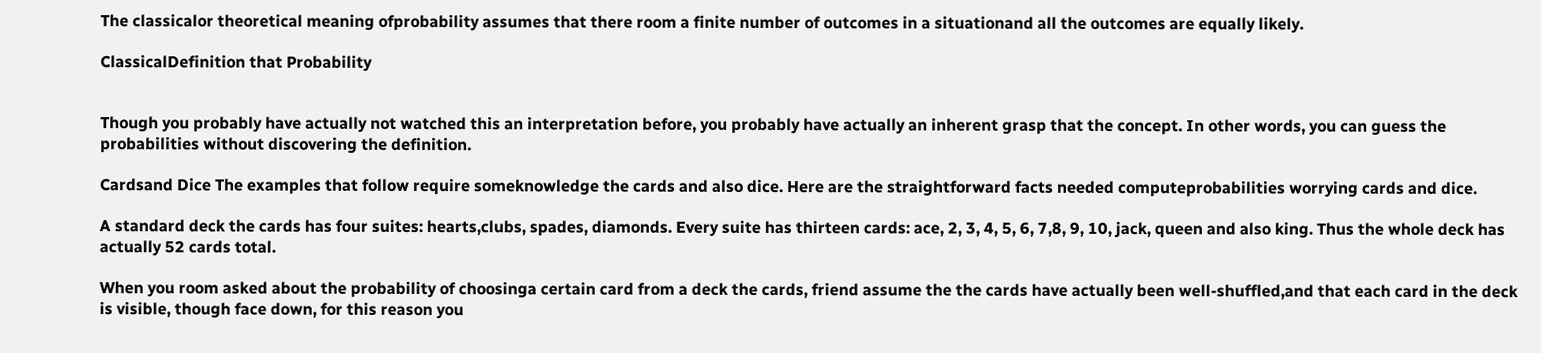The classicalor theoretical meaning ofprobability assumes that there room a finite number of outcomes in a situationand all the outcomes are equally likely.

ClassicalDefinition that Probability


Though you probably have actually not watched this an interpretation before, you probably have actually an inherent grasp that the concept. In other words, you can guess the probabilities without discovering the definition.

Cardsand Dice The examples that follow require someknowledge the cards and also dice. Here are the straightforward facts needed computeprobabilities worrying cards and dice.

A standard deck the cards has four suites: hearts,clubs, spades, diamonds. Every suite has thirteen cards: ace, 2, 3, 4, 5, 6, 7,8, 9, 10, jack, queen and also king. Thus the whole deck has actually 52 cards total.

When you room asked about the probability of choosinga certain card from a deck the cards, friend assume the the cards have actually been well-shuffled,and that each card in the deck is visible, though face down, for this reason you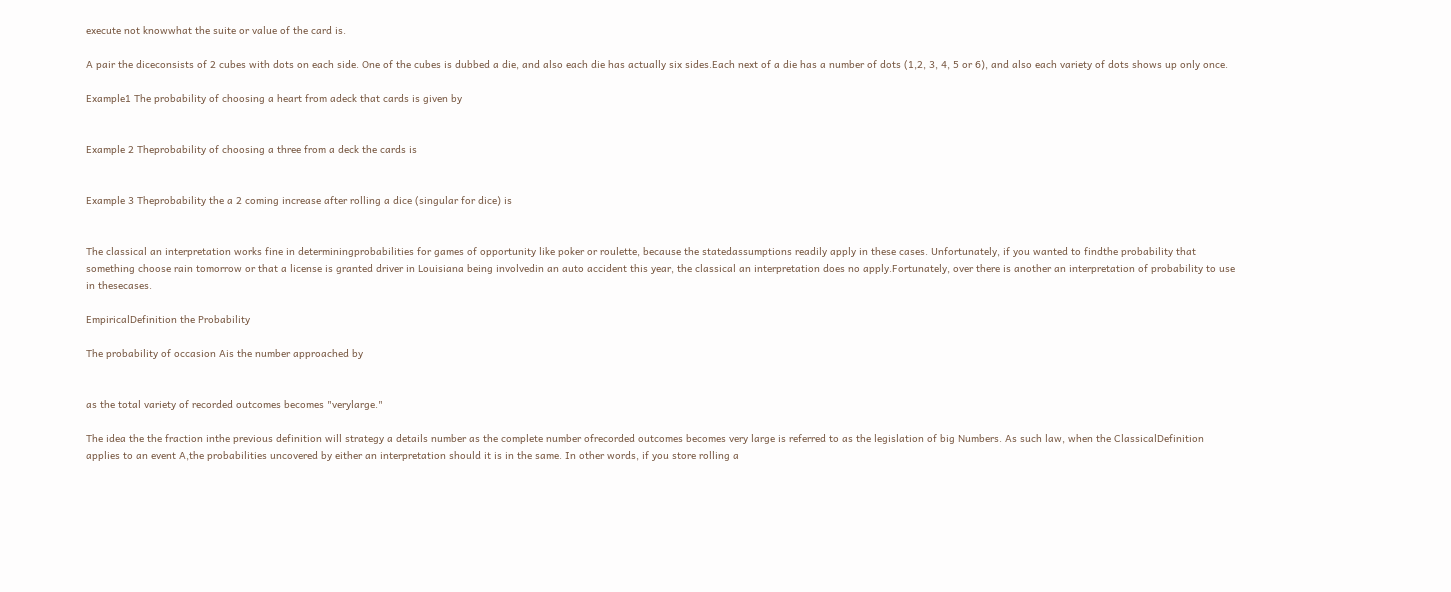execute not knowwhat the suite or value of the card is.

A pair the diceconsists of 2 cubes with dots on each side. One of the cubes is dubbed a die, and also each die has actually six sides.Each next of a die has a number of dots (1,2, 3, 4, 5 or 6), and also each variety of dots shows up only once.

Example1 The probability of choosing a heart from adeck that cards is given by


Example 2 Theprobability of choosing a three from a deck the cards is


Example 3 Theprobability the a 2 coming increase after rolling a dice (singular for dice) is


The classical an interpretation works fine in determiningprobabilities for games of opportunity like poker or roulette, because the statedassumptions readily apply in these cases. Unfortunately, if you wanted to findthe probability that something choose rain tomorrow or that a license is granted driver in Louisiana being involvedin an auto accident this year, the classical an interpretation does no apply.Fortunately, over there is another an interpretation of probability to use in thesecases.

EmpiricalDefinition the Probability

The probability of occasion Ais the number approached by


as the total variety of recorded outcomes becomes "verylarge."

The idea the the fraction inthe previous definition will strategy a details number as the complete number ofrecorded outcomes becomes very large is referred to as the legislation of big Numbers. As such law, when the ClassicalDefinition applies to an event A,the probabilities uncovered by either an interpretation should it is in the same. In other words, if you store rolling a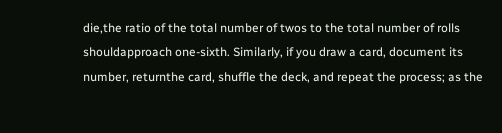die,the ratio of the total number of twos to the total number of rolls shouldapproach one-sixth. Similarly, if you draw a card, document its number, returnthe card, shuffle the deck, and repeat the process; as the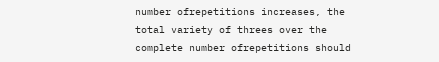number ofrepetitions increases, the total variety of threes over the complete number ofrepetitions should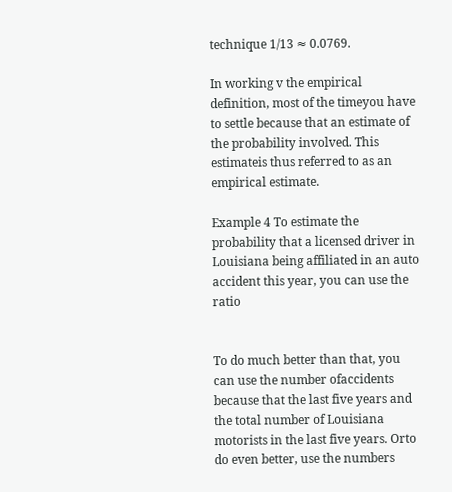technique 1/13 ≈ 0.0769.

In working v the empirical definition, most of the timeyou have to settle because that an estimate of the probability involved. This estimateis thus referred to as an empirical estimate.

Example 4 To estimate the probability that a licensed driver in Louisiana being affiliated in an auto accident this year, you can use the ratio


To do much better than that, you can use the number ofaccidents because that the last five years and the total number of Louisiana motorists in the last five years. Orto do even better, use the numbers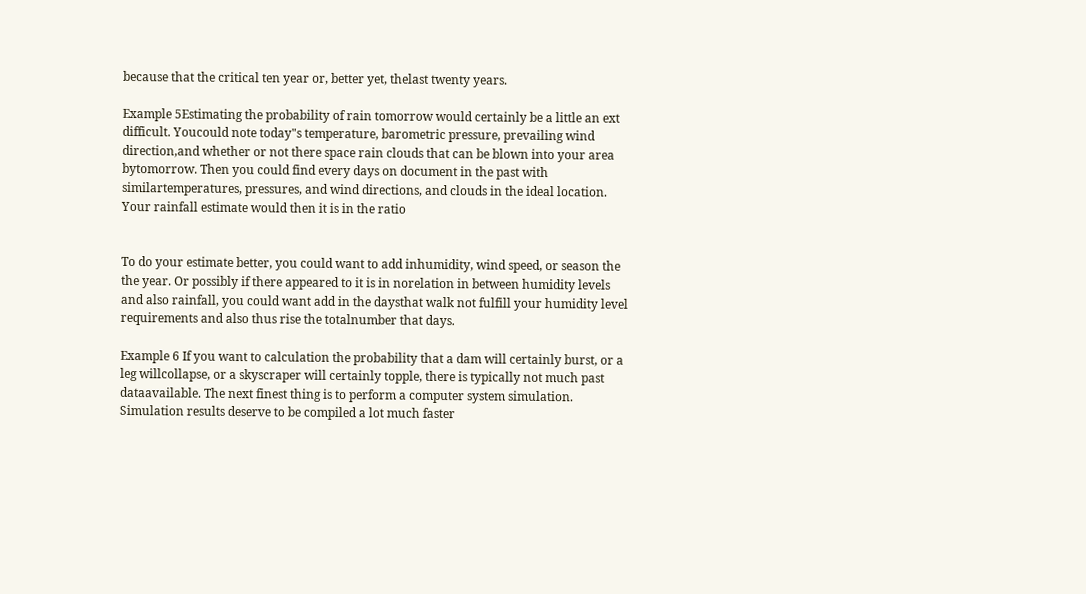because that the critical ten year or, better yet, thelast twenty years.

Example 5Estimating the probability of rain tomorrow would certainly be a little an ext difficult. Youcould note today"s temperature, barometric pressure, prevailing wind direction,and whether or not there space rain clouds that can be blown into your area bytomorrow. Then you could find every days on document in the past with similartemperatures, pressures, and wind directions, and clouds in the ideal location. Your rainfall estimate would then it is in the ratio


To do your estimate better, you could want to add inhumidity, wind speed, or season the the year. Or possibly if there appeared to it is in norelation in between humidity levels and also rainfall, you could want add in the daysthat walk not fulfill your humidity level requirements and also thus rise the totalnumber that days.

Example 6 If you want to calculation the probability that a dam will certainly burst, or a leg willcollapse, or a skyscraper will certainly topple, there is typically not much past dataavailable. The next finest thing is to perform a computer system simulation. Simulation results deserve to be compiled a lot much faster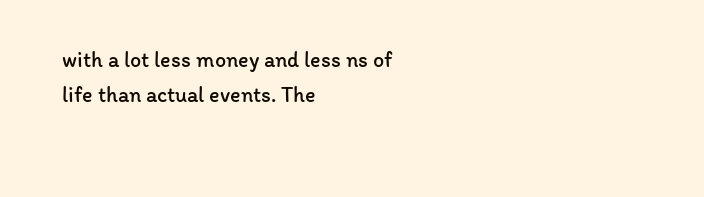with a lot less money and less ns of life than actual events. The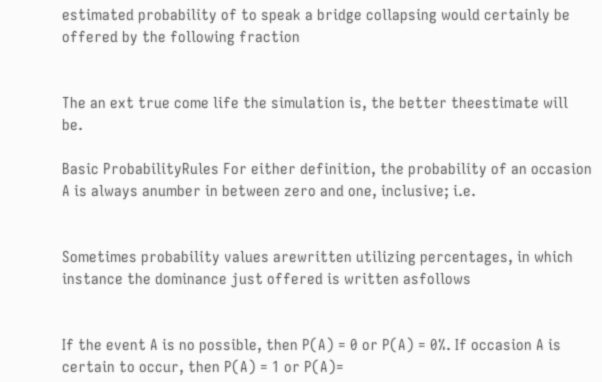estimated probability of to speak a bridge collapsing would certainly be offered by the following fraction


The an ext true come life the simulation is, the better theestimate will be.

Basic ProbabilityRules For either definition, the probability of an occasion A is always anumber in between zero and one, inclusive; i.e.


Sometimes probability values arewritten utilizing percentages, in which instance the dominance just offered is written asfollows


If the event A is no possible, then P(A) = 0 or P(A) = 0%. If occasion A is certain to occur, then P(A) = 1 or P(A)=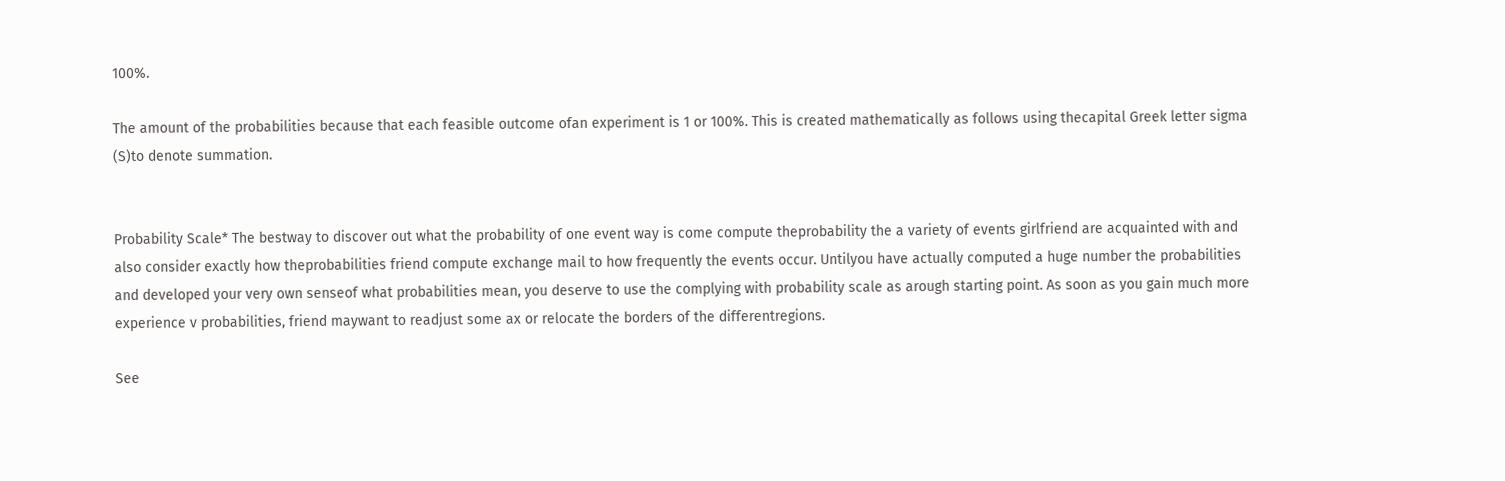100%.

The amount of the probabilities because that each feasible outcome ofan experiment is 1 or 100%. This is created mathematically as follows using thecapital Greek letter sigma (S)to denote summation.


Probability Scale* The bestway to discover out what the probability of one event way is come compute theprobability the a variety of events girlfriend are acquainted with and also consider exactly how theprobabilities friend compute exchange mail to how frequently the events occur. Untilyou have actually computed a huge number the probabilities and developed your very own senseof what probabilities mean, you deserve to use the complying with probability scale as arough starting point. As soon as you gain much more experience v probabilities, friend maywant to readjust some ax or relocate the borders of the differentregions.

See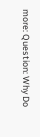more: Question: Why Do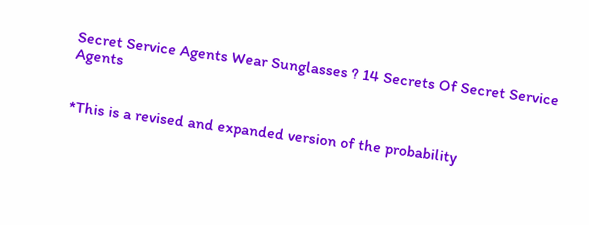Secret Service Agents Wear Sunglasses ? 14 Secrets Of Secret Service Agents


*This is a revised and expanded version of the probability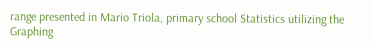range presented in Mario Triola, primary school Statistics utilizing the Graphing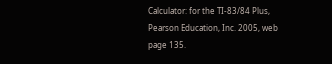Calculator: for the TI-83/84 Plus, Pearson Education, Inc. 2005, web page 135.